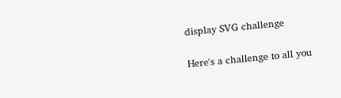display SVG challenge

Here's a challenge to all you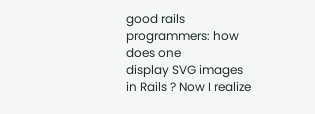good rails programmers: how does one
display SVG images in Rails ? Now I realize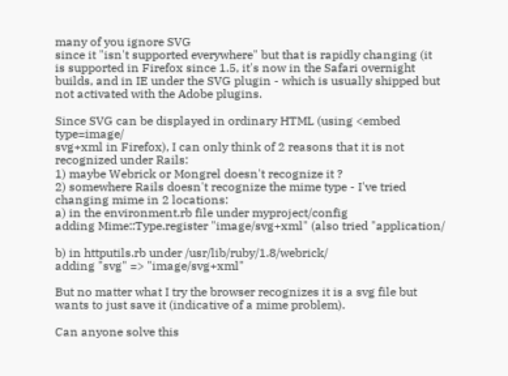many of you ignore SVG
since it "isn't supported everywhere" but that is rapidly changing (it
is supported in Firefox since 1.5, it's now in the Safari overnight
builds, and in IE under the SVG plugin - which is usually shipped but
not activated with the Adobe plugins.

Since SVG can be displayed in ordinary HTML (using <embed type=image/
svg+xml in Firefox), I can only think of 2 reasons that it is not
recognized under Rails:
1) maybe Webrick or Mongrel doesn't recognize it ?
2) somewhere Rails doesn't recognize the mime type - I've tried
changing mime in 2 locations:
a) in the environment.rb file under myproject/config
adding Mime::Type.register "image/svg+xml" (also tried "application/

b) in httputils.rb under /usr/lib/ruby/1.8/webrick/
adding "svg" => "image/svg+xml"

But no matter what I try the browser recognizes it is a svg file but
wants to just save it (indicative of a mime problem).

Can anyone solve this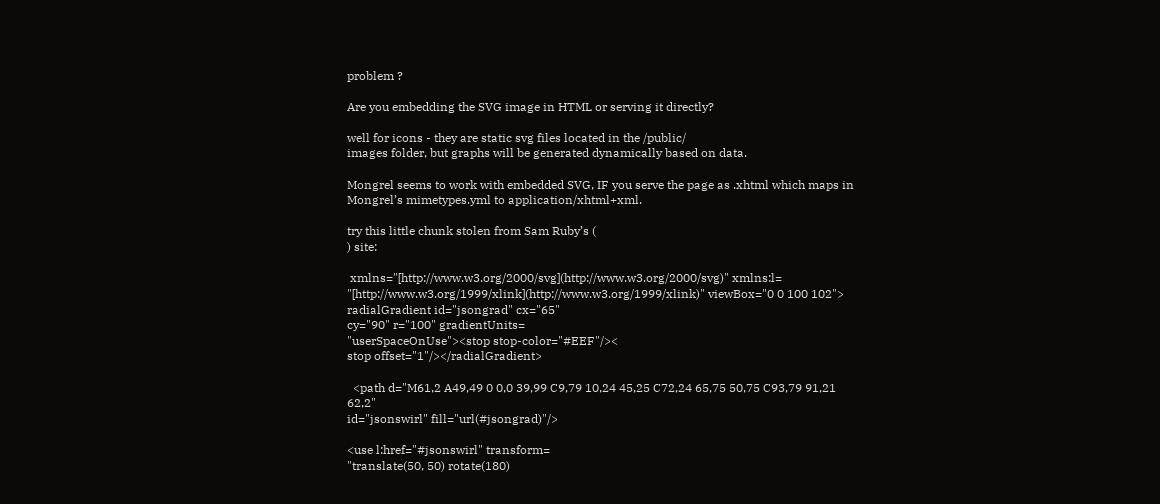problem ?

Are you embedding the SVG image in HTML or serving it directly?

well for icons - they are static svg files located in the /public/
images folder, but graphs will be generated dynamically based on data.

Mongrel seems to work with embedded SVG, IF you serve the page as .xhtml which maps in Mongrel’s mimetypes.yml to application/xhtml+xml.

try this little chunk stolen from Sam Ruby’s (
) site:

 xmlns="[http://www.w3.org/2000/svg](http://www.w3.org/2000/svg)" xmlns:l=
"[http://www.w3.org/1999/xlink](http://www.w3.org/1999/xlink)" viewBox="0 0 100 102">
radialGradient id="jsongrad" cx="65"
cy="90" r="100" gradientUnits=
"userSpaceOnUse"><stop stop-color="#EEF"/><
stop offset="1"/></radialGradient>

  <path d="M61,2 A49,49 0 0,0 39,99 C9,79 10,24 45,25 C72,24 65,75 50,75 C93,79 91,21 62,2"
id="jsonswirl" fill="url(#jsongrad)"/>

<use l:href="#jsonswirl" transform=
"translate(50, 50) rotate(180)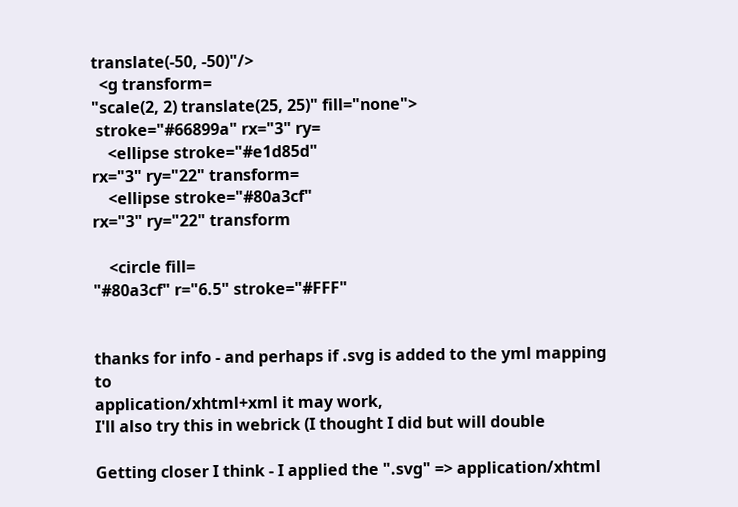translate(-50, -50)"/>
  <g transform=
"scale(2, 2) translate(25, 25)" fill="none">
 stroke="#66899a" rx="3" ry=
    <ellipse stroke="#e1d85d"
rx="3" ry="22" transform=
    <ellipse stroke="#80a3cf"
rx="3" ry="22" transform

    <circle fill=
"#80a3cf" r="6.5" stroke="#FFF"


thanks for info - and perhaps if .svg is added to the yml mapping to
application/xhtml+xml it may work,
I'll also try this in webrick (I thought I did but will double

Getting closer I think - I applied the ".svg" => application/xhtml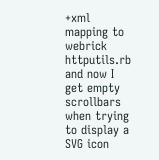+xml mapping to webrick httputils.rb and now I get empty scrollbars
when trying to display a SVG icon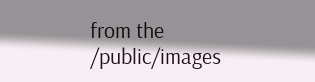from the /public/images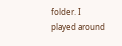folder. I
played around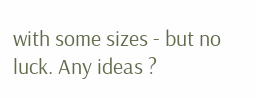with some sizes - but no luck. Any ideas ?